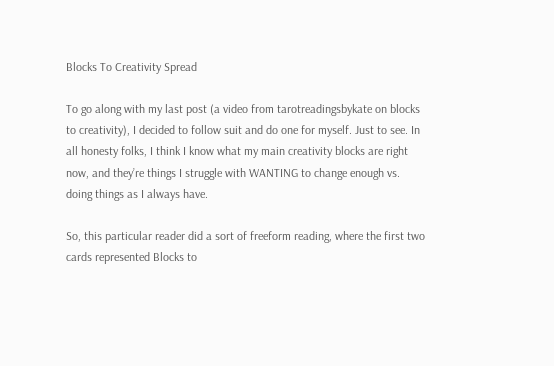Blocks To Creativity Spread

To go along with my last post (a video from tarotreadingsbykate on blocks to creativity), I decided to follow suit and do one for myself. Just to see. In all honesty folks, I think I know what my main creativity blocks are right now, and they’re things I struggle with WANTING to change enough vs. doing things as I always have.

So, this particular reader did a sort of freeform reading, where the first two cards represented Blocks to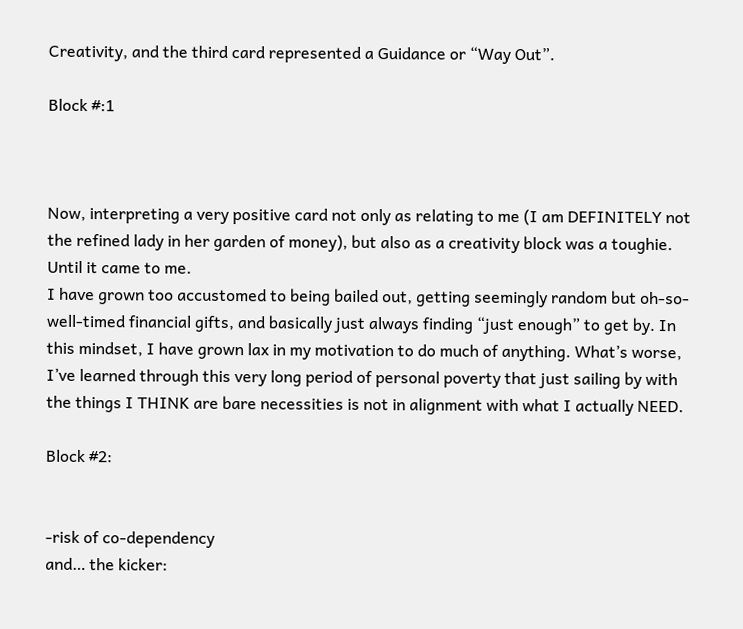Creativity, and the third card represented a Guidance or “Way Out”.

Block #:1



Now, interpreting a very positive card not only as relating to me (I am DEFINITELY not the refined lady in her garden of money), but also as a creativity block was a toughie. Until it came to me.
I have grown too accustomed to being bailed out, getting seemingly random but oh-so-well-timed financial gifts, and basically just always finding “just enough” to get by. In this mindset, I have grown lax in my motivation to do much of anything. What’s worse, I’ve learned through this very long period of personal poverty that just sailing by with the things I THINK are bare necessities is not in alignment with what I actually NEED.

Block #2:


-risk of co-dependency
and… the kicker: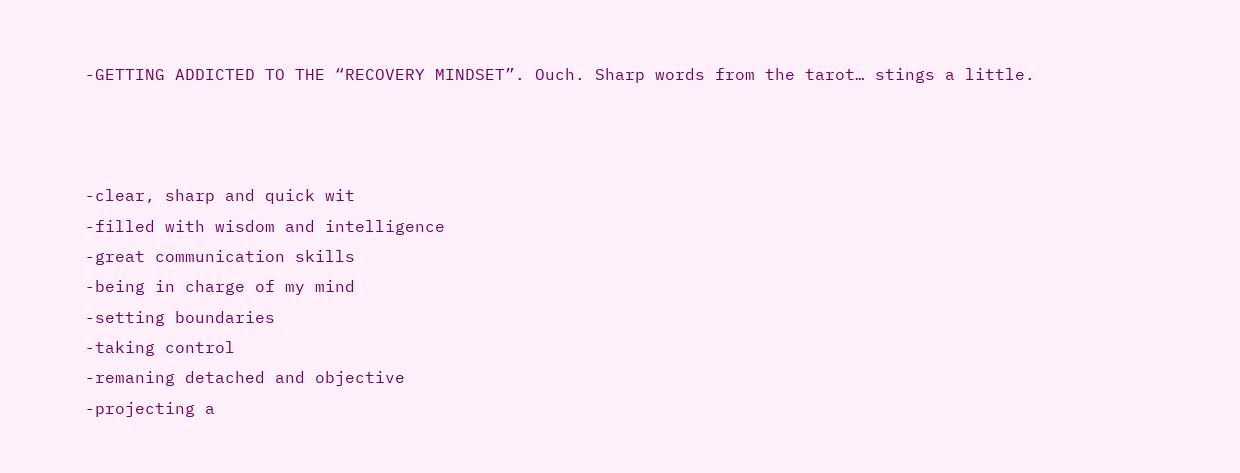-GETTING ADDICTED TO THE “RECOVERY MINDSET”. Ouch. Sharp words from the tarot… stings a little.



-clear, sharp and quick wit
-filled with wisdom and intelligence
-great communication skills
-being in charge of my mind
-setting boundaries
-taking control
-remaning detached and objective
-projecting a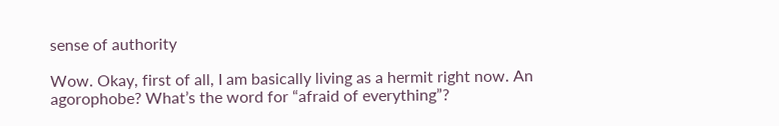sense of authority

Wow. Okay, first of all, I am basically living as a hermit right now. An agorophobe? What’s the word for “afraid of everything”?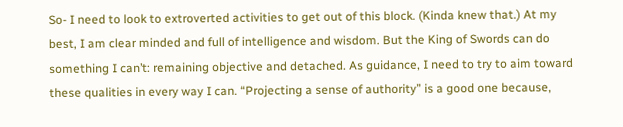So- I need to look to extroverted activities to get out of this block. (Kinda knew that.) At my best, I am clear minded and full of intelligence and wisdom. But the King of Swords can do something I can’t: remaining objective and detached. As guidance, I need to try to aim toward these qualities in every way I can. “Projecting a sense of authority” is a good one because,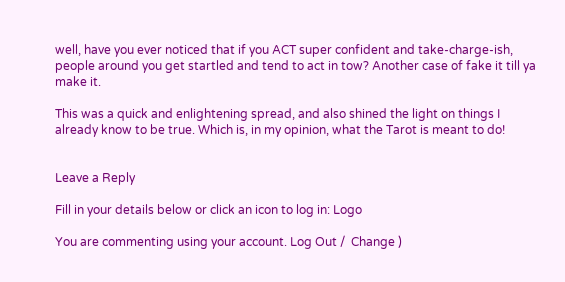well, have you ever noticed that if you ACT super confident and take-charge-ish, people around you get startled and tend to act in tow? Another case of fake it till ya make it.

This was a quick and enlightening spread, and also shined the light on things I already know to be true. Which is, in my opinion, what the Tarot is meant to do!


Leave a Reply

Fill in your details below or click an icon to log in: Logo

You are commenting using your account. Log Out /  Change )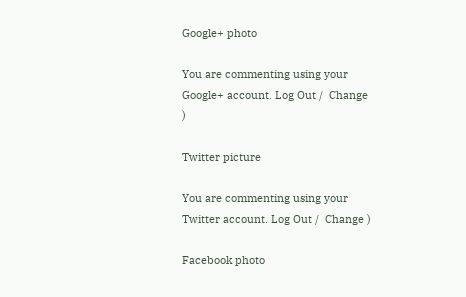Google+ photo

You are commenting using your Google+ account. Log Out /  Change )

Twitter picture

You are commenting using your Twitter account. Log Out /  Change )

Facebook photo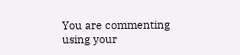You are commenting using your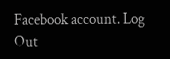Facebook account. Log Out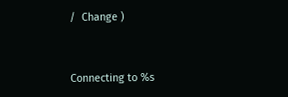/  Change )


Connecting to %s